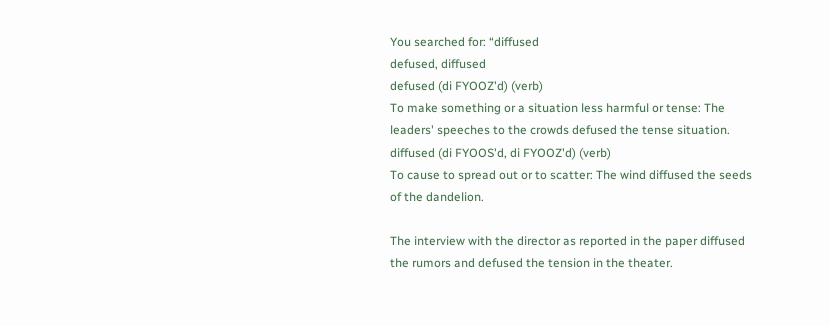You searched for: “diffused
defused, diffused
defused (di FYOOZ'd) (verb)
To make something or a situation less harmful or tense: The leaders' speeches to the crowds defused the tense situation.
diffused (di FYOOS'd, di FYOOZ'd) (verb)
To cause to spread out or to scatter: The wind diffused the seeds of the dandelion.

The interview with the director as reported in the paper diffused the rumors and defused the tension in the theater.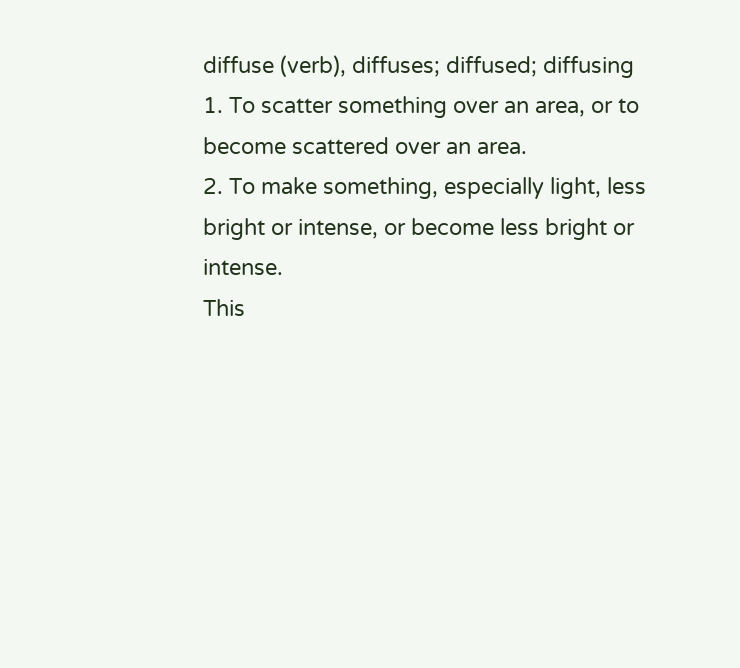diffuse (verb), diffuses; diffused; diffusing
1. To scatter something over an area, or to become scattered over an area.
2. To make something, especially light, less bright or intense, or become less bright or intense.
This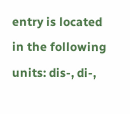entry is located in the following units: dis-, di-,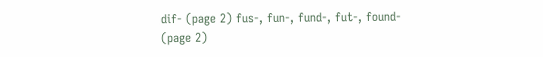dif- (page 2) fus-, fun-, fund-, fut-, found- (page 2)